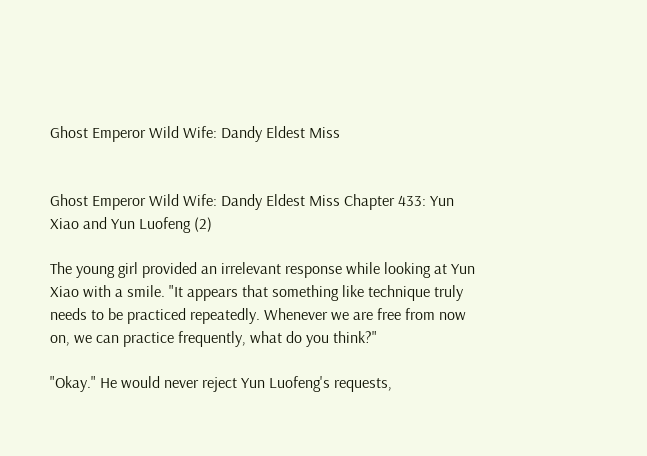Ghost Emperor Wild Wife: Dandy Eldest Miss


Ghost Emperor Wild Wife: Dandy Eldest Miss Chapter 433: Yun Xiao and Yun Luofeng (2)

The young girl provided an irrelevant response while looking at Yun Xiao with a smile. "It appears that something like technique truly needs to be practiced repeatedly. Whenever we are free from now on, we can practice frequently, what do you think?"

"Okay." He would never reject Yun Luofeng's requests,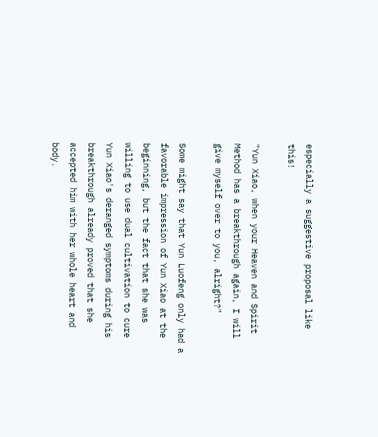especially a suggestive proposal like this!

"Yun Xiao, when your Heaven and Spirit Method has a breakthrough again, I will give myself over to you, alright?"

Some might say that Yun Luofeng only had a favorable impression of Yun Xiao at the beginning, but the fact that she was willing to use dual cultivation to cure Yun Xiao's deranged symptoms during his breakthrough already proved that she accepted him with her whole heart and body.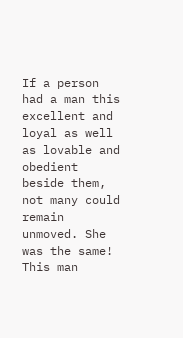If a person had a man this excellent and loyal as well as lovable and obedient beside them, not many could remain unmoved. She was the same! This man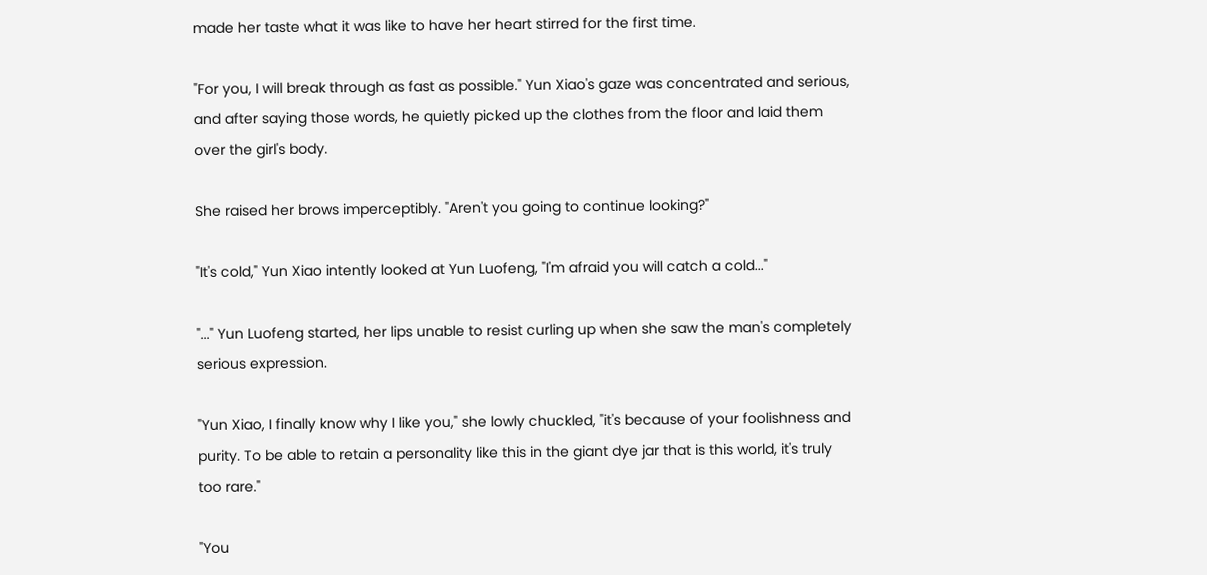made her taste what it was like to have her heart stirred for the first time.

"For you, I will break through as fast as possible." Yun Xiao's gaze was concentrated and serious, and after saying those words, he quietly picked up the clothes from the floor and laid them over the girl's body.

She raised her brows imperceptibly. "Aren't you going to continue looking?"

"It's cold," Yun Xiao intently looked at Yun Luofeng, "I'm afraid you will catch a cold..."

"..." Yun Luofeng started, her lips unable to resist curling up when she saw the man's completely serious expression.

"Yun Xiao, I finally know why I like you," she lowly chuckled, "it's because of your foolishness and purity. To be able to retain a personality like this in the giant dye jar that is this world, it's truly too rare."

"You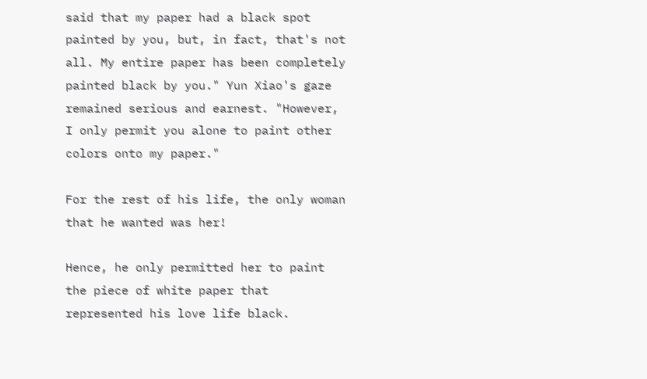said that my paper had a black spot painted by you, but, in fact, that's not all. My entire paper has been completely painted black by you." Yun Xiao's gaze remained serious and earnest. "However, I only permit you alone to paint other colors onto my paper."

For the rest of his life, the only woman that he wanted was her!

Hence, he only permitted her to paint the piece of white paper that represented his love life black.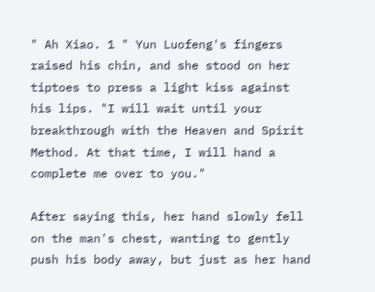" Ah Xiao. 1 " Yun Luofeng's fingers raised his chin, and she stood on her tiptoes to press a light kiss against his lips. "I will wait until your breakthrough with the Heaven and Spirit Method. At that time, I will hand a complete me over to you."

After saying this, her hand slowly fell on the man's chest, wanting to gently push his body away, but just as her hand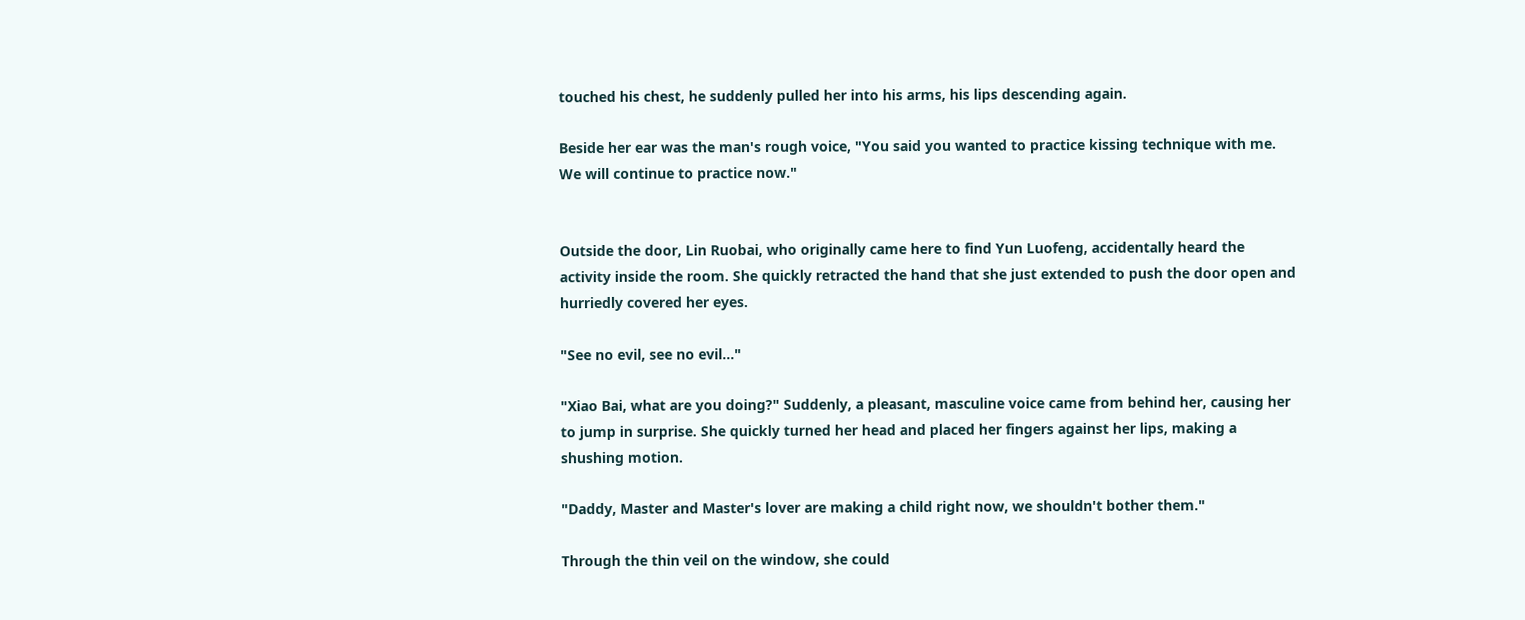touched his chest, he suddenly pulled her into his arms, his lips descending again.

Beside her ear was the man's rough voice, "You said you wanted to practice kissing technique with me. We will continue to practice now."


Outside the door, Lin Ruobai, who originally came here to find Yun Luofeng, accidentally heard the activity inside the room. She quickly retracted the hand that she just extended to push the door open and hurriedly covered her eyes.

"See no evil, see no evil..."

"Xiao Bai, what are you doing?" Suddenly, a pleasant, masculine voice came from behind her, causing her to jump in surprise. She quickly turned her head and placed her fingers against her lips, making a shushing motion.

"Daddy, Master and Master's lover are making a child right now, we shouldn't bother them."

Through the thin veil on the window, she could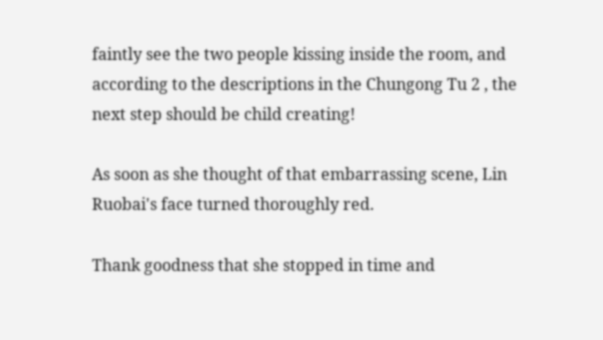faintly see the two people kissing inside the room, and according to the descriptions in the Chungong Tu 2 , the next step should be child creating!

As soon as she thought of that embarrassing scene, Lin Ruobai's face turned thoroughly red.

Thank goodness that she stopped in time and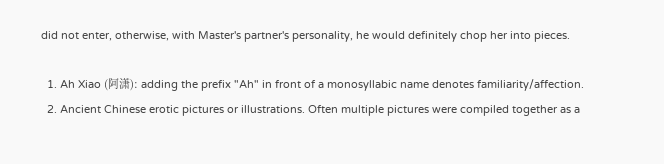did not enter, otherwise, with Master's partner's personality, he would definitely chop her into pieces.

  1. Ah Xiao (阿潇): adding the prefix "Ah" in front of a monosyllabic name denotes familiarity/affection.
  2. Ancient Chinese erotic pictures or illustrations. Often multiple pictures were compiled together as a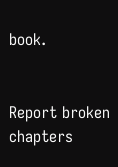book.


Report broken chapters